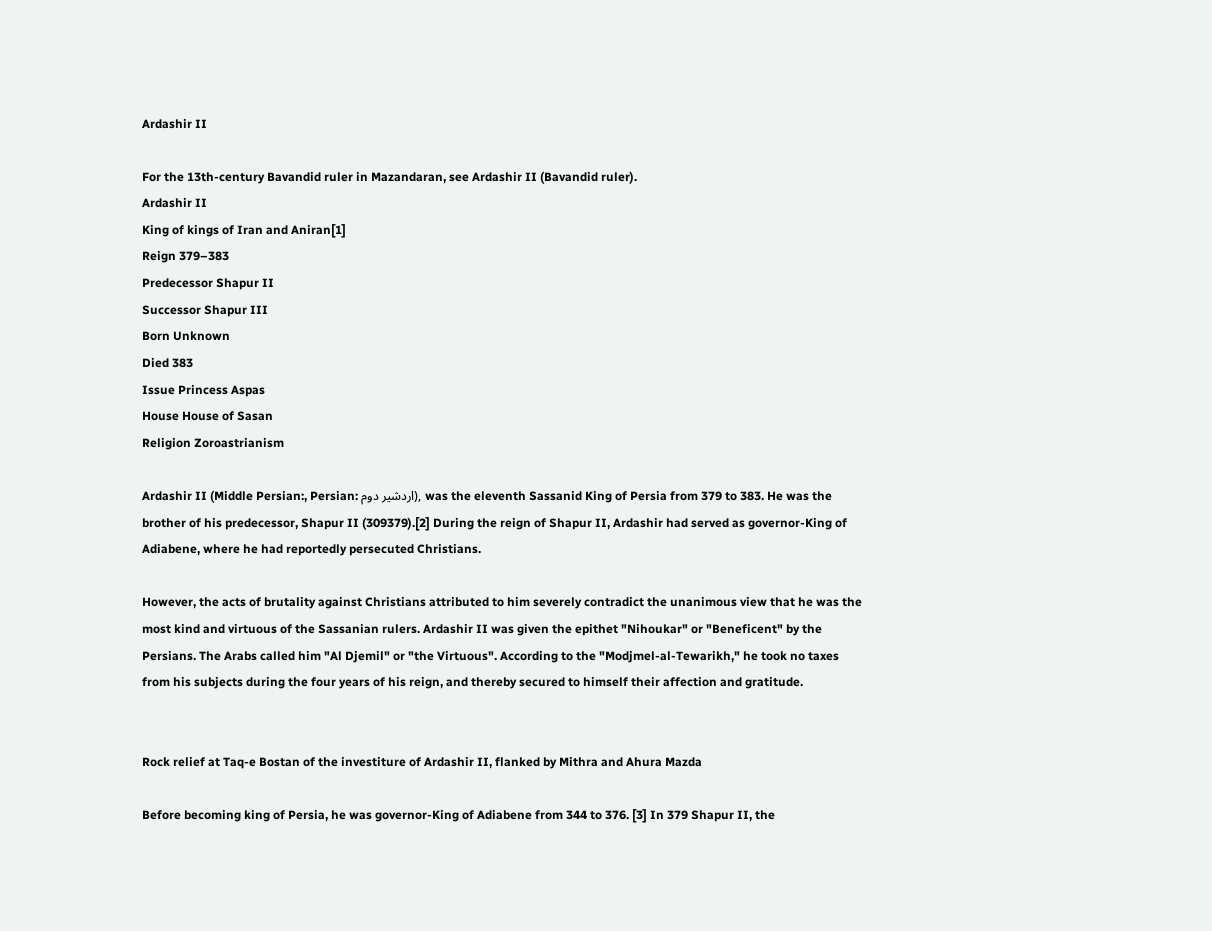Ardashir II

For the 13th-century Bavandid ruler in Mazandaran, see Ardashir II (Bavandid ruler).
Ardashir II
King of kings of Iran and Aniran[1]
Reign 379–383
Predecessor Shapur II
Successor Shapur III
Born Unknown
Died 383
Issue Princess Aspas
House House of Sasan
Religion Zoroastrianism

Ardashir II (Middle Persian:, Persian: اردشیر دوم), was the eleventh Sassanid King of Persia from 379 to 383. He was the brother of his predecessor, Shapur II (309379).[2] During the reign of Shapur II, Ardashir had served as governor-King of Adiabene, where he had reportedly persecuted Christians.

However, the acts of brutality against Christians attributed to him severely contradict the unanimous view that he was the most kind and virtuous of the Sassanian rulers. Ardashir II was given the epithet "Nihoukar" or "Beneficent" by the Persians. The Arabs called him "Al Djemil" or "the Virtuous". According to the "Modjmel-al-Tewarikh," he took no taxes from his subjects during the four years of his reign, and thereby secured to himself their affection and gratitude.


Rock relief at Taq-e Bostan of the investiture of Ardashir II, flanked by Mithra and Ahura Mazda

Before becoming king of Persia, he was governor-King of Adiabene from 344 to 376. [3] In 379 Shapur II, the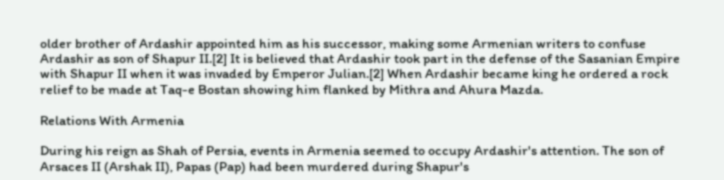older brother of Ardashir appointed him as his successor, making some Armenian writers to confuse Ardashir as son of Shapur II.[2] It is believed that Ardashir took part in the defense of the Sasanian Empire with Shapur II when it was invaded by Emperor Julian.[2] When Ardashir became king he ordered a rock relief to be made at Taq-e Bostan showing him flanked by Mithra and Ahura Mazda.

Relations With Armenia

During his reign as Shah of Persia, events in Armenia seemed to occupy Ardashir's attention. The son of Arsaces II (Arshak II), Papas (Pap) had been murdered during Shapur's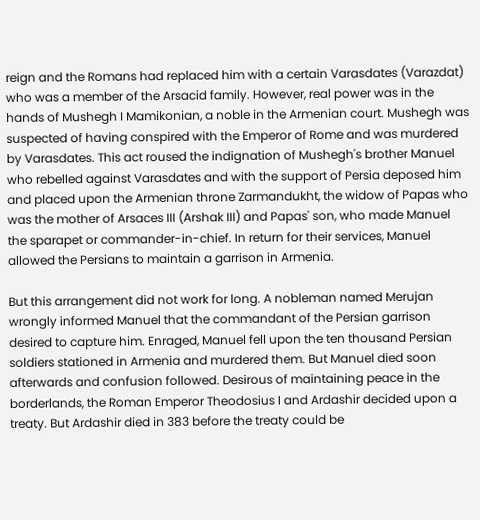reign and the Romans had replaced him with a certain Varasdates (Varazdat) who was a member of the Arsacid family. However, real power was in the hands of Mushegh I Mamikonian, a noble in the Armenian court. Mushegh was suspected of having conspired with the Emperor of Rome and was murdered by Varasdates. This act roused the indignation of Mushegh's brother Manuel who rebelled against Varasdates and with the support of Persia deposed him and placed upon the Armenian throne Zarmandukht, the widow of Papas who was the mother of Arsaces III (Arshak III) and Papas' son, who made Manuel the sparapet or commander-in-chief. In return for their services, Manuel allowed the Persians to maintain a garrison in Armenia.

But this arrangement did not work for long. A nobleman named Merujan wrongly informed Manuel that the commandant of the Persian garrison desired to capture him. Enraged, Manuel fell upon the ten thousand Persian soldiers stationed in Armenia and murdered them. But Manuel died soon afterwards and confusion followed. Desirous of maintaining peace in the borderlands, the Roman Emperor Theodosius I and Ardashir decided upon a treaty. But Ardashir died in 383 before the treaty could be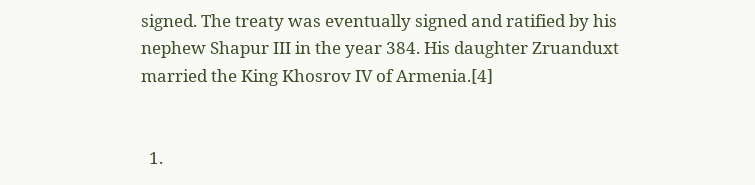signed. The treaty was eventually signed and ratified by his nephew Shapur III in the year 384. His daughter Zruanduxt married the King Khosrov IV of Armenia.[4]


  1.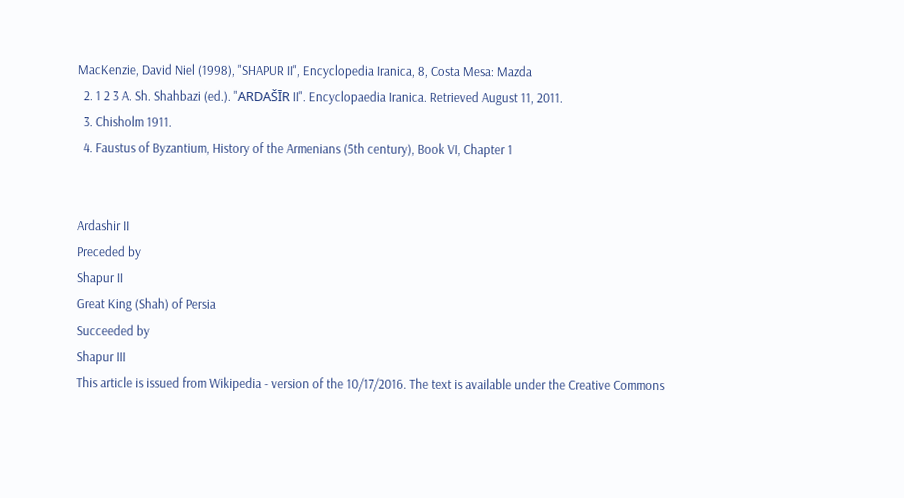MacKenzie, David Niel (1998), "SHAPUR II", Encyclopedia Iranica, 8, Costa Mesa: Mazda
  2. 1 2 3 A. Sh. Shahbazi (ed.). "ARDAŠĪR II". Encyclopaedia Iranica. Retrieved August 11, 2011.
  3. Chisholm 1911.
  4. Faustus of Byzantium, History of the Armenians (5th century), Book VI, Chapter 1


Ardashir II
Preceded by
Shapur II
Great King (Shah) of Persia
Succeeded by
Shapur III
This article is issued from Wikipedia - version of the 10/17/2016. The text is available under the Creative Commons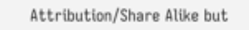Attribution/Share Alike but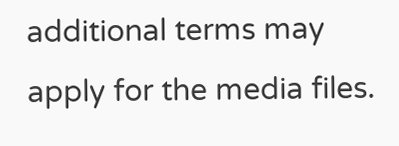additional terms may apply for the media files.